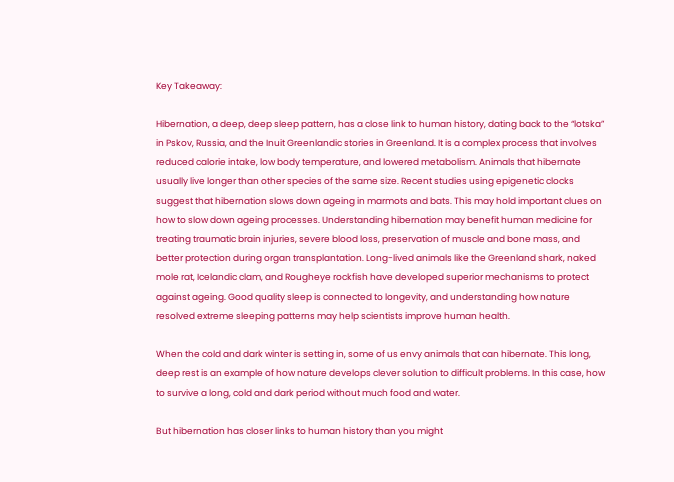Key Takeaway:

Hibernation, a deep, deep sleep pattern, has a close link to human history, dating back to the “lotska” in Pskov, Russia, and the Inuit Greenlandic stories in Greenland. It is a complex process that involves reduced calorie intake, low body temperature, and lowered metabolism. Animals that hibernate usually live longer than other species of the same size. Recent studies using epigenetic clocks suggest that hibernation slows down ageing in marmots and bats. This may hold important clues on how to slow down ageing processes. Understanding hibernation may benefit human medicine for treating traumatic brain injuries, severe blood loss, preservation of muscle and bone mass, and better protection during organ transplantation. Long-lived animals like the Greenland shark, naked mole rat, Icelandic clam, and Rougheye rockfish have developed superior mechanisms to protect against ageing. Good quality sleep is connected to longevity, and understanding how nature resolved extreme sleeping patterns may help scientists improve human health.

When the cold and dark winter is setting in, some of us envy animals that can hibernate. This long, deep rest is an example of how nature develops clever solution to difficult problems. In this case, how to survive a long, cold and dark period without much food and water.

But hibernation has closer links to human history than you might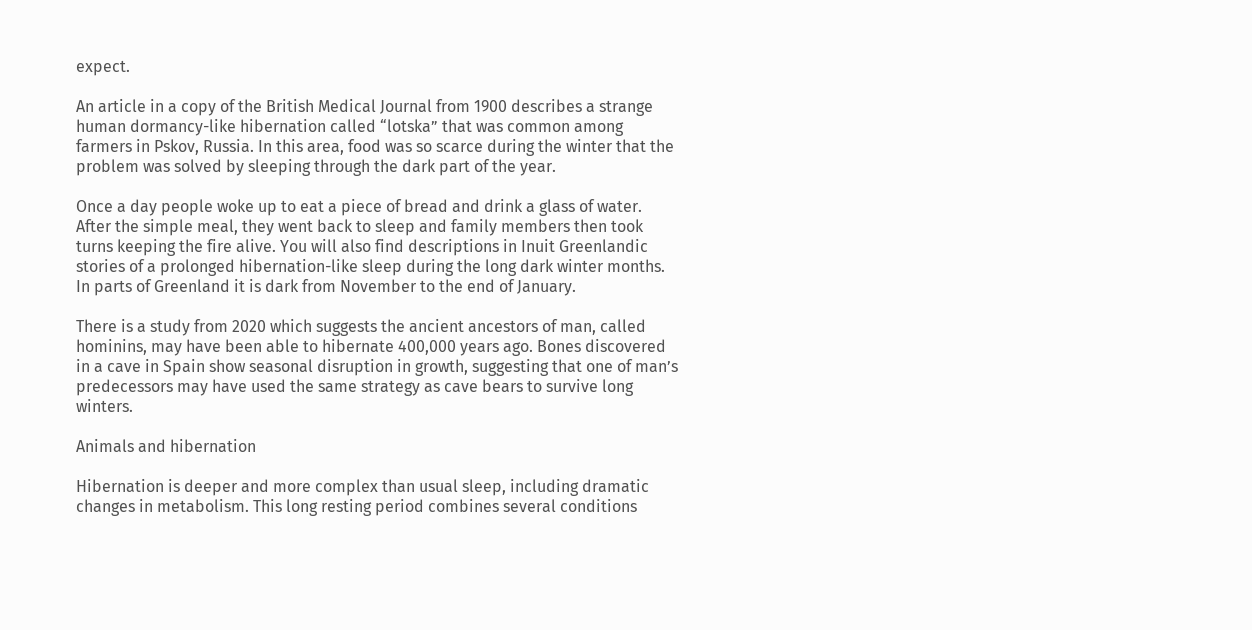expect.

An article in a copy of the British Medical Journal from 1900 describes a strange human dormancy-like hibernation called “lotska” that was common among farmers in Pskov, Russia. In this area, food was so scarce during the winter that the problem was solved by sleeping through the dark part of the year.

Once a day people woke up to eat a piece of bread and drink a glass of water. After the simple meal, they went back to sleep and family members then took turns keeping the fire alive. You will also find descriptions in Inuit Greenlandic stories of a prolonged hibernation-like sleep during the long dark winter months. In parts of Greenland it is dark from November to the end of January.

There is a study from 2020 which suggests the ancient ancestors of man, called hominins, may have been able to hibernate 400,000 years ago. Bones discovered in a cave in Spain show seasonal disruption in growth, suggesting that one of man’s predecessors may have used the same strategy as cave bears to survive long winters.

Animals and hibernation

Hibernation is deeper and more complex than usual sleep, including dramatic changes in metabolism. This long resting period combines several conditions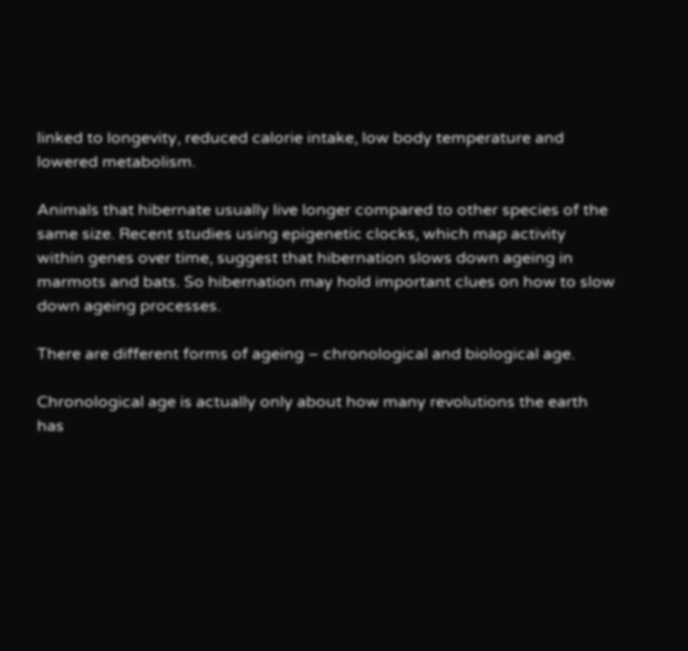linked to longevity, reduced calorie intake, low body temperature and lowered metabolism.

Animals that hibernate usually live longer compared to other species of the same size. Recent studies using epigenetic clocks, which map activity within genes over time, suggest that hibernation slows down ageing in marmots and bats. So hibernation may hold important clues on how to slow down ageing processes.

There are different forms of ageing – chronological and biological age.

Chronological age is actually only about how many revolutions the earth has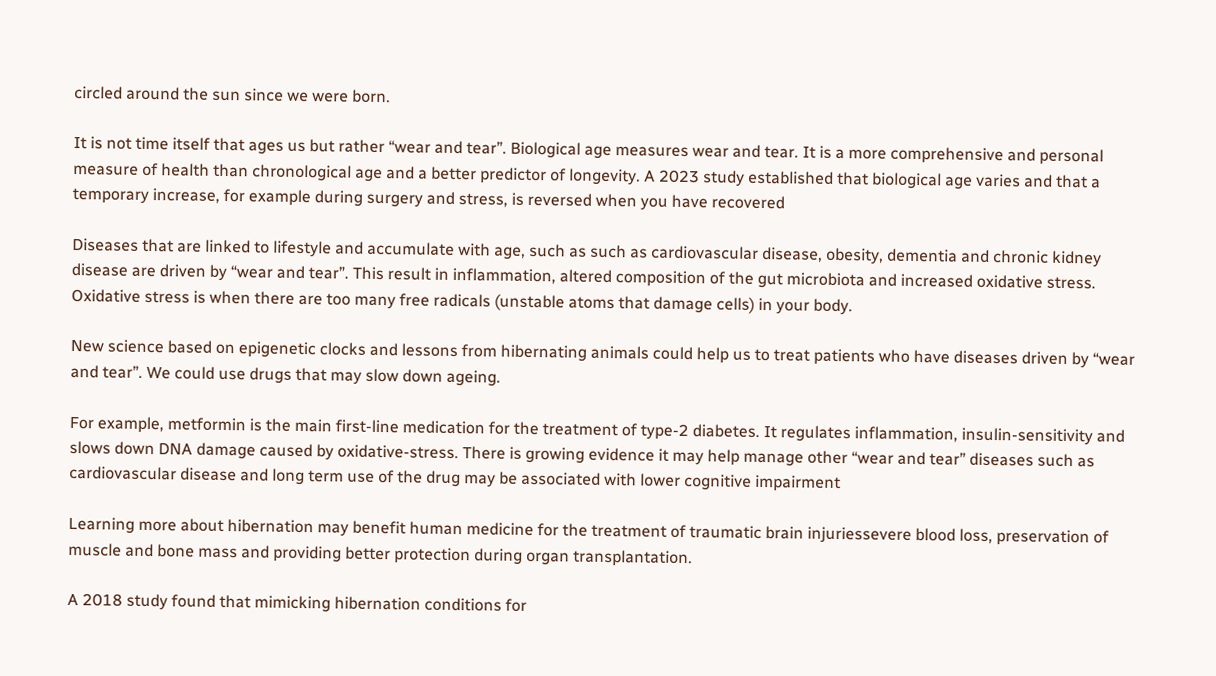circled around the sun since we were born.

It is not time itself that ages us but rather “wear and tear”. Biological age measures wear and tear. It is a more comprehensive and personal measure of health than chronological age and a better predictor of longevity. A 2023 study established that biological age varies and that a temporary increase, for example during surgery and stress, is reversed when you have recovered

Diseases that are linked to lifestyle and accumulate with age, such as such as cardiovascular disease, obesity, dementia and chronic kidney disease are driven by “wear and tear”. This result in inflammation, altered composition of the gut microbiota and increased oxidative stress. Oxidative stress is when there are too many free radicals (unstable atoms that damage cells) in your body.

New science based on epigenetic clocks and lessons from hibernating animals could help us to treat patients who have diseases driven by “wear and tear”. We could use drugs that may slow down ageing.

For example, metformin is the main first-line medication for the treatment of type-2 diabetes. It regulates inflammation, insulin-sensitivity and slows down DNA damage caused by oxidative-stress. There is growing evidence it may help manage other “wear and tear” diseases such as cardiovascular disease and long term use of the drug may be associated with lower cognitive impairment

Learning more about hibernation may benefit human medicine for the treatment of traumatic brain injuriessevere blood loss, preservation of muscle and bone mass and providing better protection during organ transplantation.

A 2018 study found that mimicking hibernation conditions for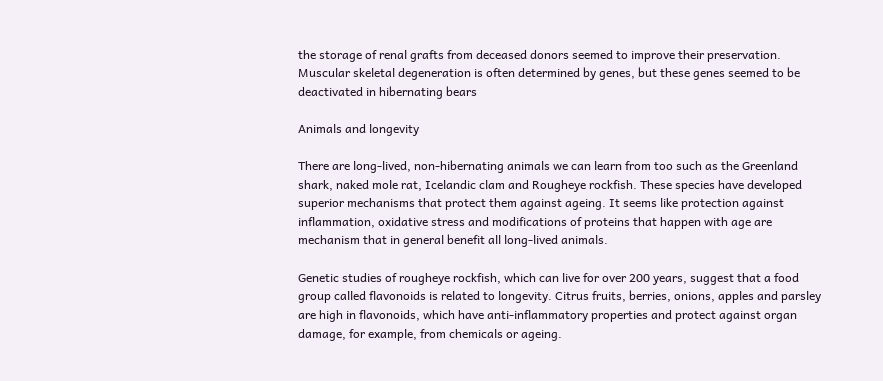the storage of renal grafts from deceased donors seemed to improve their preservation. Muscular skeletal degeneration is often determined by genes, but these genes seemed to be deactivated in hibernating bears

Animals and longevity

There are long-lived, non-hibernating animals we can learn from too such as the Greenland shark, naked mole rat, Icelandic clam and Rougheye rockfish. These species have developed superior mechanisms that protect them against ageing. It seems like protection against inflammation, oxidative stress and modifications of proteins that happen with age are mechanism that in general benefit all long-lived animals.

Genetic studies of rougheye rockfish, which can live for over 200 years, suggest that a food group called flavonoids is related to longevity. Citrus fruits, berries, onions, apples and parsley are high in flavonoids, which have anti-inflammatory properties and protect against organ damage, for example, from chemicals or ageing.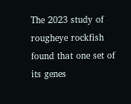The 2023 study of rougheye rockfish found that one set of its genes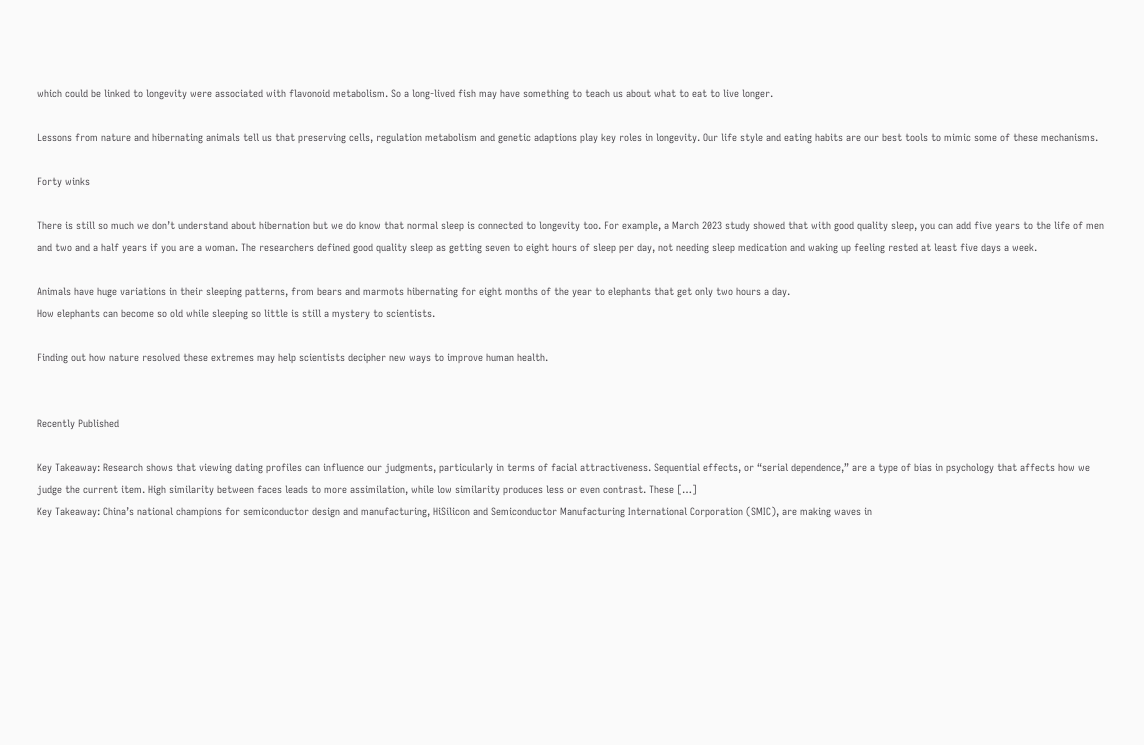which could be linked to longevity were associated with flavonoid metabolism. So a long-lived fish may have something to teach us about what to eat to live longer.

Lessons from nature and hibernating animals tell us that preserving cells, regulation metabolism and genetic adaptions play key roles in longevity. Our life style and eating habits are our best tools to mimic some of these mechanisms.

Forty winks

There is still so much we don’t understand about hibernation but we do know that normal sleep is connected to longevity too. For example, a March 2023 study showed that with good quality sleep, you can add five years to the life of men and two and a half years if you are a woman. The researchers defined good quality sleep as getting seven to eight hours of sleep per day, not needing sleep medication and waking up feeling rested at least five days a week.

Animals have huge variations in their sleeping patterns, from bears and marmots hibernating for eight months of the year to elephants that get only two hours a day.
How elephants can become so old while sleeping so little is still a mystery to scientists.

Finding out how nature resolved these extremes may help scientists decipher new ways to improve human health.


Recently Published

Key Takeaway: Research shows that viewing dating profiles can influence our judgments, particularly in terms of facial attractiveness. Sequential effects, or “serial dependence,” are a type of bias in psychology that affects how we judge the current item. High similarity between faces leads to more assimilation, while low similarity produces less or even contrast. These […]
Key Takeaway: China’s national champions for semiconductor design and manufacturing, HiSilicon and Semiconductor Manufacturing International Corporation (SMIC), are making waves in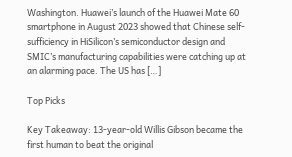Washington. Huawei’s launch of the Huawei Mate 60 smartphone in August 2023 showed that Chinese self-sufficiency in HiSilicon’s semiconductor design and SMIC’s manufacturing capabilities were catching up at an alarming pace. The US has […]

Top Picks

Key Takeaway: 13-year-old Willis Gibson became the first human to beat the original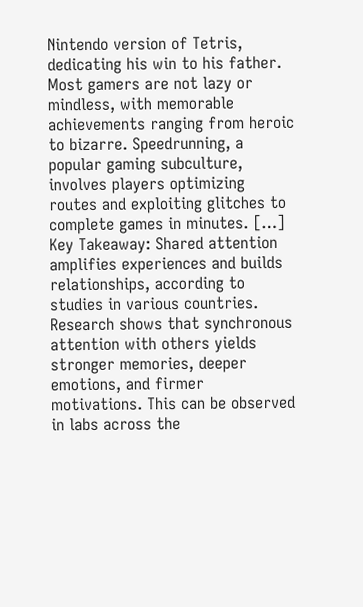Nintendo version of Tetris, dedicating his win to his father. Most gamers are not lazy or mindless, with memorable achievements ranging from heroic to bizarre. Speedrunning, a popular gaming subculture, involves players optimizing routes and exploiting glitches to complete games in minutes. […]
Key Takeaway: Shared attention amplifies experiences and builds relationships, according to studies in various countries. Research shows that synchronous attention with others yields stronger memories, deeper emotions, and firmer motivations. This can be observed in labs across the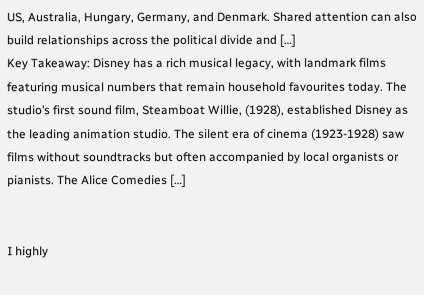US, Australia, Hungary, Germany, and Denmark. Shared attention can also build relationships across the political divide and […]
Key Takeaway: Disney has a rich musical legacy, with landmark films featuring musical numbers that remain household favourites today. The studio’s first sound film, Steamboat Willie, (1928), established Disney as the leading animation studio. The silent era of cinema (1923-1928) saw films without soundtracks but often accompanied by local organists or pianists. The Alice Comedies […]


I highly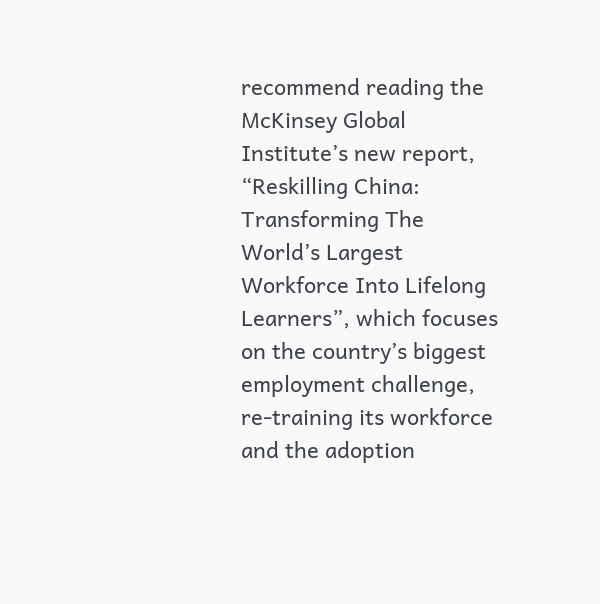recommend reading the McKinsey Global Institute’s new report, “Reskilling China: Transforming The World’s Largest Workforce Into Lifelong Learners”, which focuses on the country’s biggest employment challenge, re-training its workforce and the adoption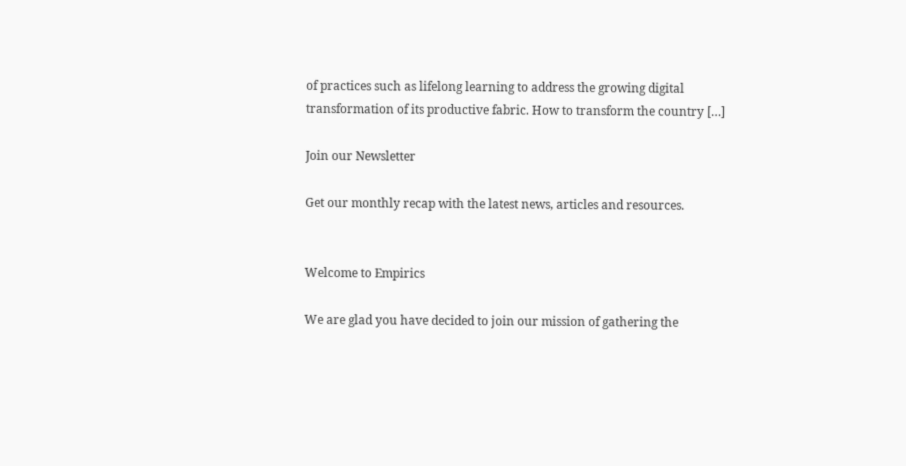of practices such as lifelong learning to address the growing digital transformation of its productive fabric. How to transform the country […]

Join our Newsletter

Get our monthly recap with the latest news, articles and resources.


Welcome to Empirics

We are glad you have decided to join our mission of gathering the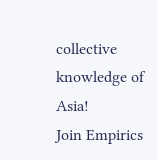collective knowledge of Asia!
Join Empirics